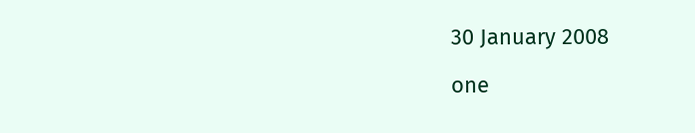30 January 2008

one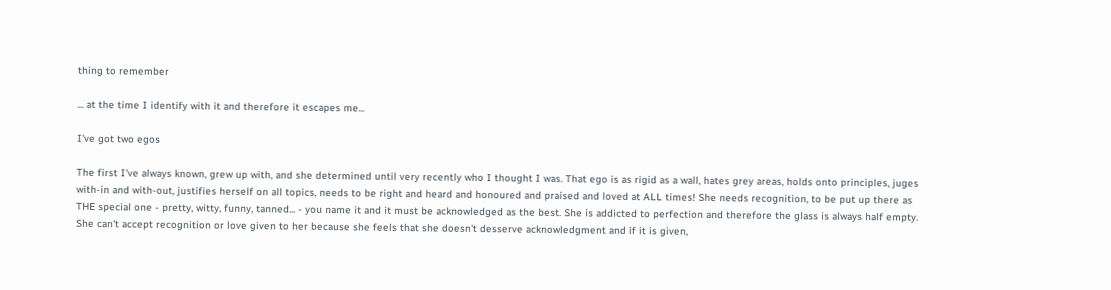thing to remember

... at the time I identify with it and therefore it escapes me...

I've got two egos

The first I've always known, grew up with, and she determined until very recently who I thought I was. That ego is as rigid as a wall, hates grey areas, holds onto principles, juges with-in and with-out, justifies herself on all topics, needs to be right and heard and honoured and praised and loved at ALL times! She needs recognition, to be put up there as THE special one - pretty, witty, funny, tanned... - you name it and it must be acknowledged as the best. She is addicted to perfection and therefore the glass is always half empty. She can't accept recognition or love given to her because she feels that she doesn't desserve acknowledgment and if it is given,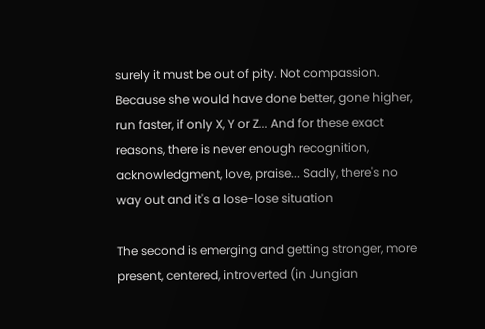surely it must be out of pity. Not compassion. Because she would have done better, gone higher, run faster, if only X, Y or Z... And for these exact reasons, there is never enough recognition, acknowledgment, love, praise... Sadly, there's no way out and it's a lose-lose situation

The second is emerging and getting stronger, more present, centered, introverted (in Jungian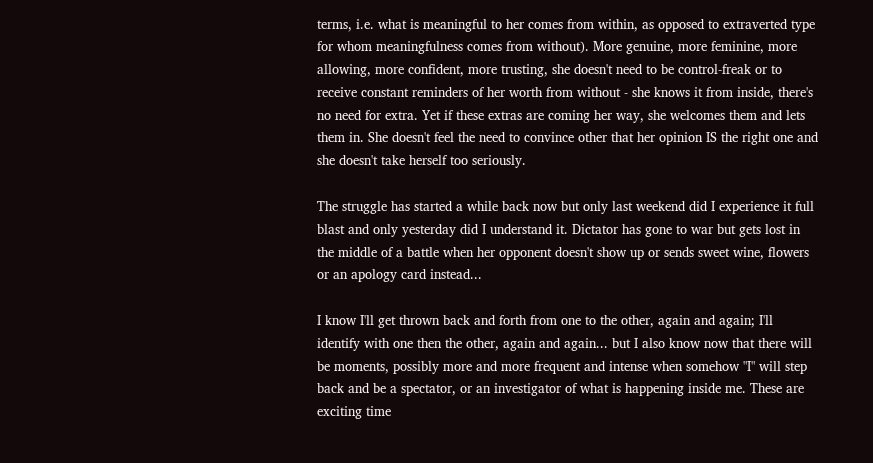terms, i.e. what is meaningful to her comes from within, as opposed to extraverted type for whom meaningfulness comes from without). More genuine, more feminine, more allowing, more confident, more trusting, she doesn't need to be control-freak or to receive constant reminders of her worth from without - she knows it from inside, there's no need for extra. Yet if these extras are coming her way, she welcomes them and lets them in. She doesn't feel the need to convince other that her opinion IS the right one and she doesn't take herself too seriously.

The struggle has started a while back now but only last weekend did I experience it full blast and only yesterday did I understand it. Dictator has gone to war but gets lost in the middle of a battle when her opponent doesn't show up or sends sweet wine, flowers or an apology card instead...

I know I'll get thrown back and forth from one to the other, again and again; I'll identify with one then the other, again and again... but I also know now that there will be moments, possibly more and more frequent and intense when somehow "I" will step back and be a spectator, or an investigator of what is happening inside me. These are exciting time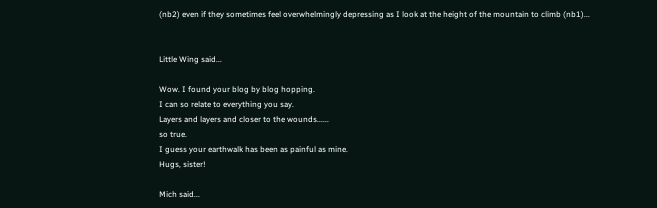(nb2) even if they sometimes feel overwhelmingly depressing as I look at the height of the mountain to climb (nb1)...


Little Wing said...

Wow. I found your blog by blog hopping.
I can so relate to everything you say.
Layers and layers and closer to the wounds......
so true.
I guess your earthwalk has been as painful as mine.
Hugs, sister!

Mich said...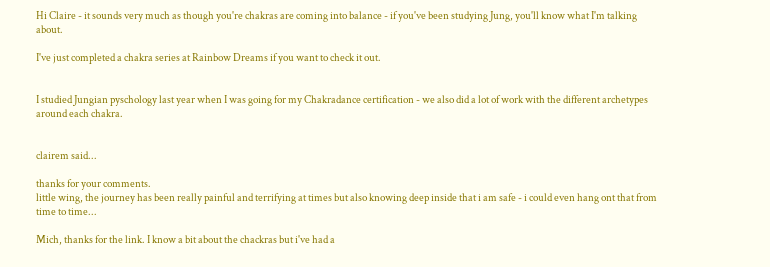Hi Claire - it sounds very much as though you're chakras are coming into balance - if you've been studying Jung, you'll know what I'm talking about.

I've just completed a chakra series at Rainbow Dreams if you want to check it out.


I studied Jungian pyschology last year when I was going for my Chakradance certification - we also did a lot of work with the different archetypes around each chakra.


clairem said...

thanks for your comments.
little wing, the journey has been really painful and terrifying at times but also knowing deep inside that i am safe - i could even hang ont that from time to time...

Mich, thanks for the link. I know a bit about the chackras but i've had a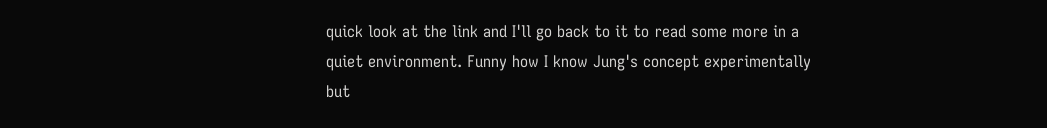quick look at the link and I'll go back to it to read some more in a quiet environment. Funny how I know Jung's concept experimentally but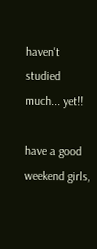haven't studied much... yet!!

have a good weekend girls,